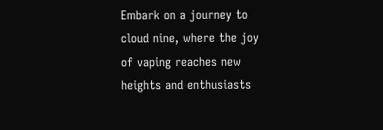Embark on a journey to cloud nine, where the joy of vaping reaches new heights and enthusiasts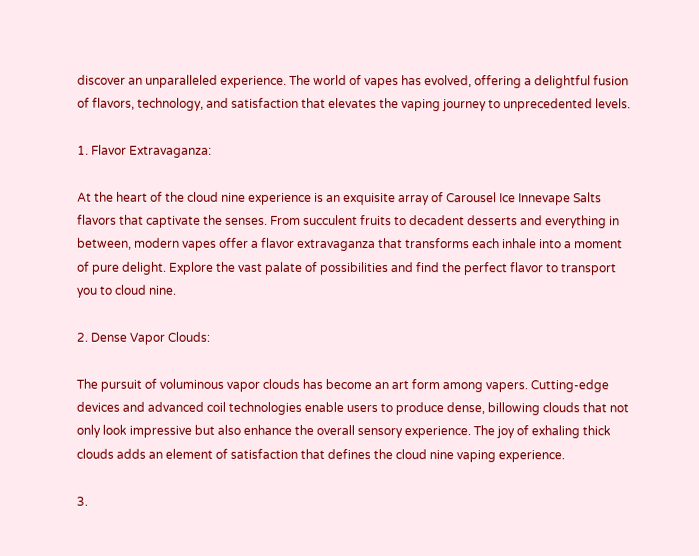discover an unparalleled experience. The world of vapes has evolved, offering a delightful fusion of flavors, technology, and satisfaction that elevates the vaping journey to unprecedented levels.

1. Flavor Extravaganza:

At the heart of the cloud nine experience is an exquisite array of Carousel Ice Innevape Salts flavors that captivate the senses. From succulent fruits to decadent desserts and everything in between, modern vapes offer a flavor extravaganza that transforms each inhale into a moment of pure delight. Explore the vast palate of possibilities and find the perfect flavor to transport you to cloud nine.

2. Dense Vapor Clouds:

The pursuit of voluminous vapor clouds has become an art form among vapers. Cutting-edge devices and advanced coil technologies enable users to produce dense, billowing clouds that not only look impressive but also enhance the overall sensory experience. The joy of exhaling thick clouds adds an element of satisfaction that defines the cloud nine vaping experience.

3.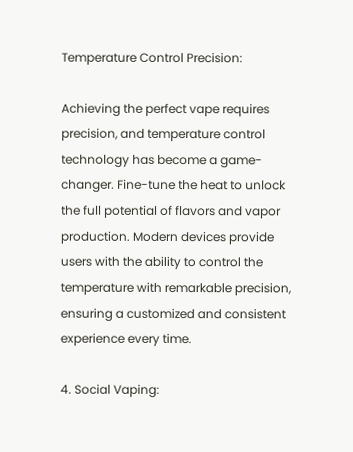Temperature Control Precision:

Achieving the perfect vape requires precision, and temperature control technology has become a game-changer. Fine-tune the heat to unlock the full potential of flavors and vapor production. Modern devices provide users with the ability to control the temperature with remarkable precision, ensuring a customized and consistent experience every time.

4. Social Vaping: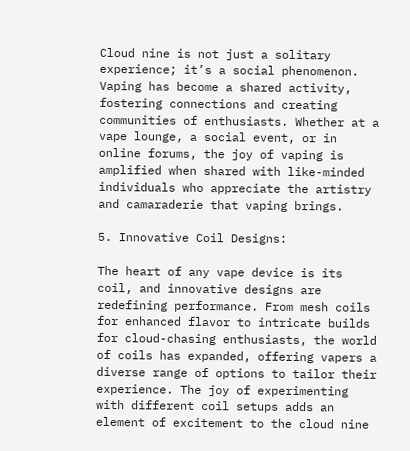Cloud nine is not just a solitary experience; it’s a social phenomenon. Vaping has become a shared activity, fostering connections and creating communities of enthusiasts. Whether at a vape lounge, a social event, or in online forums, the joy of vaping is amplified when shared with like-minded individuals who appreciate the artistry and camaraderie that vaping brings.

5. Innovative Coil Designs:

The heart of any vape device is its coil, and innovative designs are redefining performance. From mesh coils for enhanced flavor to intricate builds for cloud-chasing enthusiasts, the world of coils has expanded, offering vapers a diverse range of options to tailor their experience. The joy of experimenting with different coil setups adds an element of excitement to the cloud nine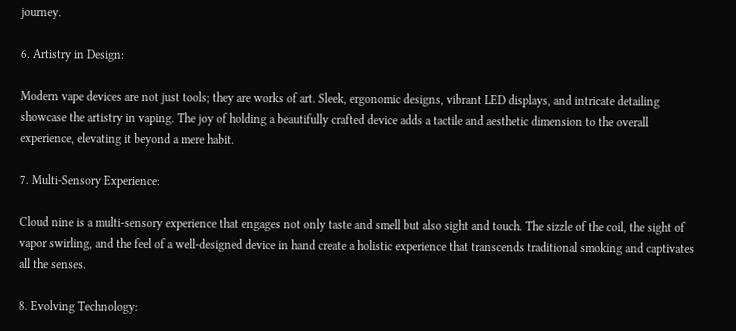journey.

6. Artistry in Design:

Modern vape devices are not just tools; they are works of art. Sleek, ergonomic designs, vibrant LED displays, and intricate detailing showcase the artistry in vaping. The joy of holding a beautifully crafted device adds a tactile and aesthetic dimension to the overall experience, elevating it beyond a mere habit.

7. Multi-Sensory Experience:

Cloud nine is a multi-sensory experience that engages not only taste and smell but also sight and touch. The sizzle of the coil, the sight of vapor swirling, and the feel of a well-designed device in hand create a holistic experience that transcends traditional smoking and captivates all the senses.

8. Evolving Technology: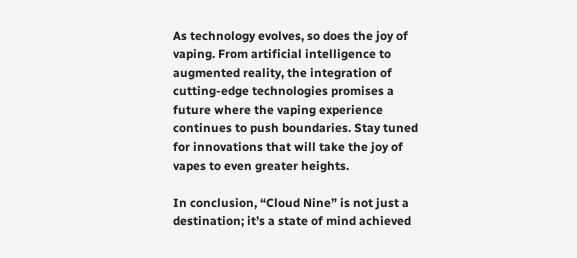As technology evolves, so does the joy of vaping. From artificial intelligence to augmented reality, the integration of cutting-edge technologies promises a future where the vaping experience continues to push boundaries. Stay tuned for innovations that will take the joy of vapes to even greater heights.

In conclusion, “Cloud Nine” is not just a destination; it’s a state of mind achieved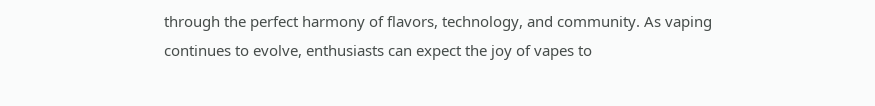through the perfect harmony of flavors, technology, and community. As vaping continues to evolve, enthusiasts can expect the joy of vapes to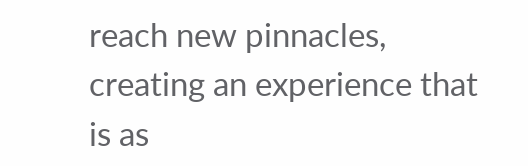reach new pinnacles, creating an experience that is as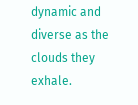dynamic and diverse as the clouds they exhale.